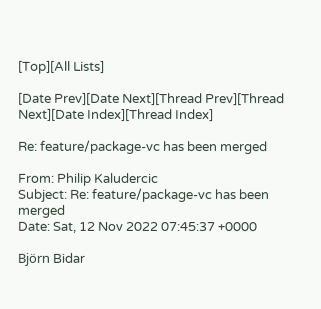[Top][All Lists]

[Date Prev][Date Next][Thread Prev][Thread Next][Date Index][Thread Index]

Re: feature/package-vc has been merged

From: Philip Kaludercic
Subject: Re: feature/package-vc has been merged
Date: Sat, 12 Nov 2022 07:45:37 +0000

Björn Bidar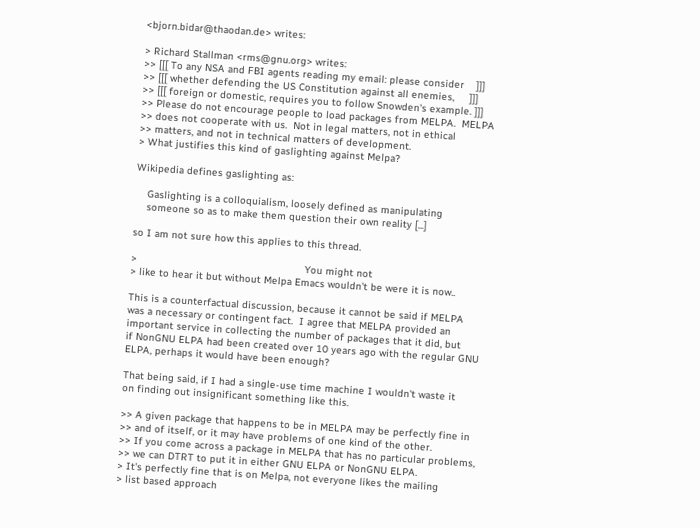<bjorn.bidar@thaodan.de> writes:

> Richard Stallman <rms@gnu.org> writes:
>> [[[ To any NSA and FBI agents reading my email: please consider    ]]]
>> [[[ whether defending the US Constitution against all enemies,     ]]]
>> [[[ foreign or domestic, requires you to follow Snowden's example. ]]]
>> Please do not encourage people to load packages from MELPA.  MELPA
>> does not cooperate with us.  Not in legal matters, not in ethical
>> matters, and not in technical matters of development.
> What justifies this kind of gaslighting against Melpa?

Wikipedia defines gaslighting as:

    Gaslighting is a colloquialism, loosely defined as manipulating
    someone so as to make them question their own reality [...]

so I am not sure how this applies to this thread.

>                                                        You might not
> like to hear it but without Melpa Emacs wouldn't be were it is now..

This is a counterfactual discussion, because it cannot be said if MELPA
was a necessary or contingent fact.  I agree that MELPA provided an
important service in collecting the number of packages that it did, but
if NonGNU ELPA had been created over 10 years ago with the regular GNU
ELPA, perhaps it would have been enough?

That being said, if I had a single-use time machine I wouldn't waste it
on finding out insignificant something like this.

>> A given package that happens to be in MELPA may be perfectly fine in
>> and of itself, or it may have problems of one kind of the other.
>> If you come across a package in MELPA that has no particular problems,
>> we can DTRT to put it in either GNU ELPA or NonGNU ELPA.
> It's perfectly fine that is on Melpa, not everyone likes the mailing
> list based approach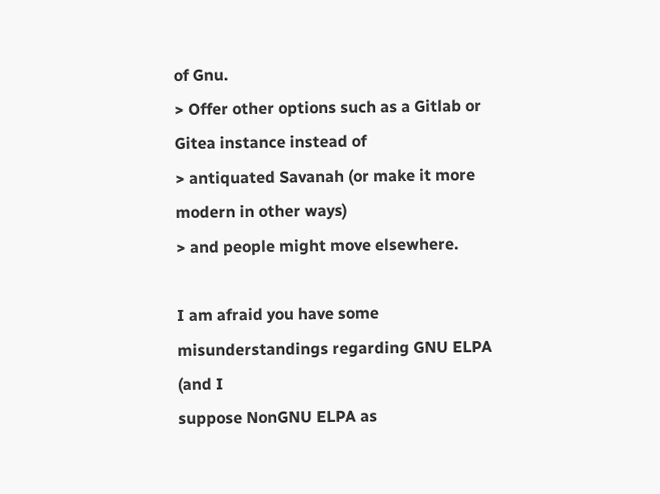of Gnu.
> Offer other options such as a Gitlab or Gitea instance instead of
> antiquated Savanah (or make it more modern in other ways)
> and people might move elsewhere.

I am afraid you have some misunderstandings regarding GNU ELPA (and I
suppose NonGNU ELPA as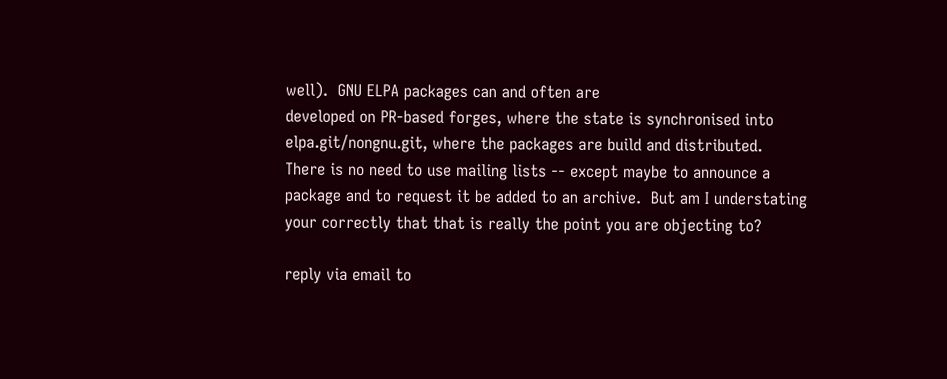well).  GNU ELPA packages can and often are
developed on PR-based forges, where the state is synchronised into
elpa.git/nongnu.git, where the packages are build and distributed.
There is no need to use mailing lists -- except maybe to announce a
package and to request it be added to an archive.  But am I understating
your correctly that that is really the point you are objecting to?

reply via email to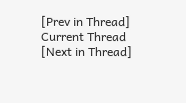[Prev in Thread] Current Thread [Next in Thread]